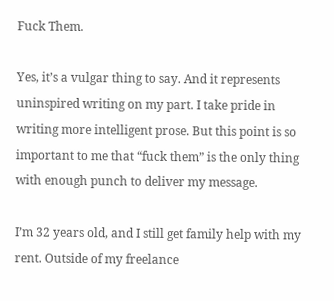Fuck Them.

Yes, it’s a vulgar thing to say. And it represents uninspired writing on my part. I take pride in writing more intelligent prose. But this point is so important to me that “fuck them” is the only thing with enough punch to deliver my message.

I’m 32 years old, and I still get family help with my rent. Outside of my freelance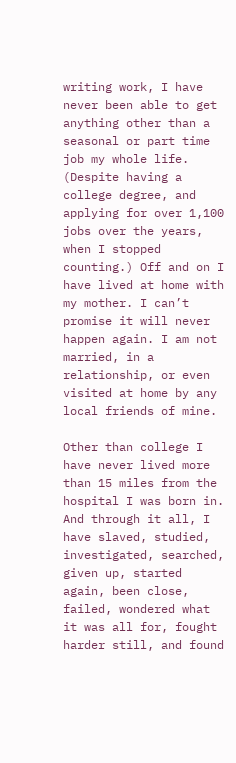writing work, I have never been able to get anything other than a seasonal or part time job my whole life. (Despite having a college degree, and applying for over 1,100 jobs over the years, when I stopped counting.) Off and on I have lived at home with my mother. I can’t promise it will never happen again. I am not married, in a relationship, or even visited at home by any local friends of mine.

Other than college I have never lived more than 15 miles from the hospital I was born in. And through it all, I have slaved, studied, investigated, searched, given up, started again, been close, failed, wondered what it was all for, fought harder still, and found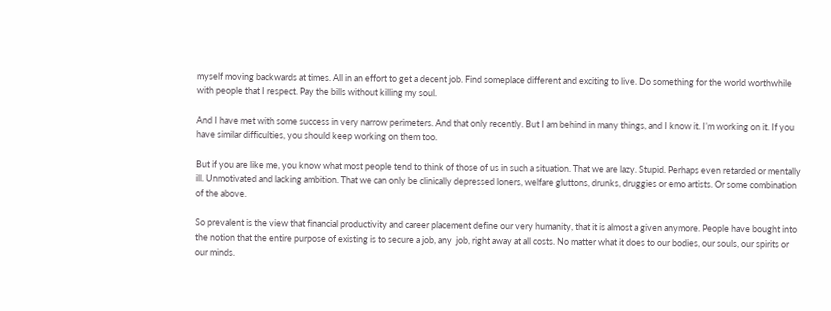myself moving backwards at times. All in an effort to get a decent job. Find someplace different and exciting to live. Do something for the world worthwhile with people that I respect. Pay the bills without killing my soul.

And I have met with some success in very narrow perimeters. And that only recently. But I am behind in many things, and I know it. I’m working on it. If you have similar difficulties, you should keep working on them too.

But if you are like me, you know what most people tend to think of those of us in such a situation. That we are lazy. Stupid. Perhaps even retarded or mentally ill. Unmotivated and lacking ambition. That we can only be clinically depressed loners, welfare gluttons, drunks, druggies or emo artists. Or some combination of the above.

So prevalent is the view that financial productivity and career placement define our very humanity, that it is almost a given anymore. People have bought into the notion that the entire purpose of existing is to secure a job, any  job, right away at all costs. No matter what it does to our bodies, our souls, our spirits or our minds.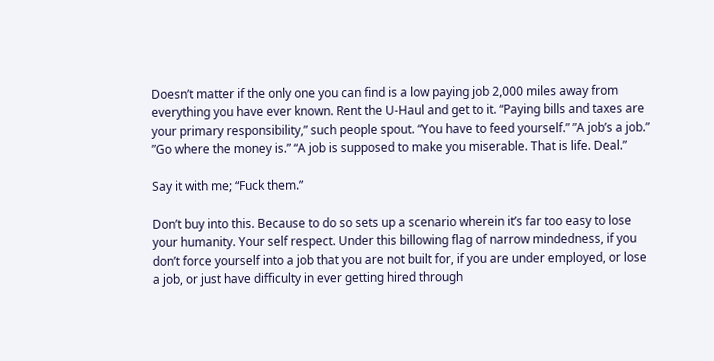Doesn’t matter if the only one you can find is a low paying job 2,000 miles away from everything you have ever known. Rent the U-Haul and get to it. “Paying bills and taxes are your primary responsibility,” such people spout. “You have to feed yourself.” ”A job’s a job.” ”Go where the money is.” “A job is supposed to make you miserable. That is life. Deal.”

Say it with me; “Fuck them.”

Don’t buy into this. Because to do so sets up a scenario wherein it’s far too easy to lose your humanity. Your self respect. Under this billowing flag of narrow mindedness, if you don’t force yourself into a job that you are not built for, if you are under employed, or lose a job, or just have difficulty in ever getting hired through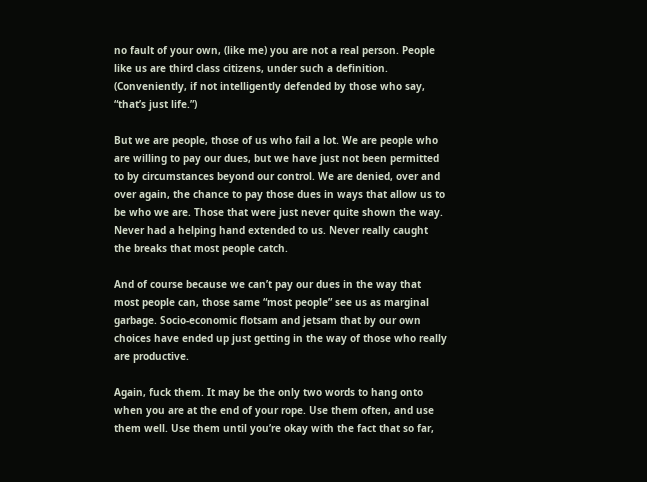no fault of your own, (like me) you are not a real person. People like us are third class citizens, under such a definition. (Conveniently, if not intelligently defended by those who say, “that’s just life.”)

But we are people, those of us who fail a lot. We are people who are willing to pay our dues, but we have just not been permitted to by circumstances beyond our control. We are denied, over and over again, the chance to pay those dues in ways that allow us to be who we are. Those that were just never quite shown the way. Never had a helping hand extended to us. Never really caught the breaks that most people catch.

And of course because we can’t pay our dues in the way that most people can, those same “most people” see us as marginal garbage. Socio-economic flotsam and jetsam that by our own choices have ended up just getting in the way of those who really are productive.

Again, fuck them. It may be the only two words to hang onto when you are at the end of your rope. Use them often, and use them well. Use them until you’re okay with the fact that so far,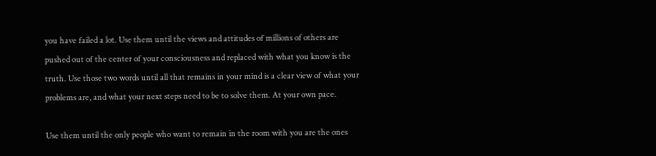you have failed a lot. Use them until the views and attitudes of millions of others are pushed out of the center of your consciousness and replaced with what you know is the truth. Use those two words until all that remains in your mind is a clear view of what your problems are, and what your next steps need to be to solve them. At your own pace.

Use them until the only people who want to remain in the room with you are the ones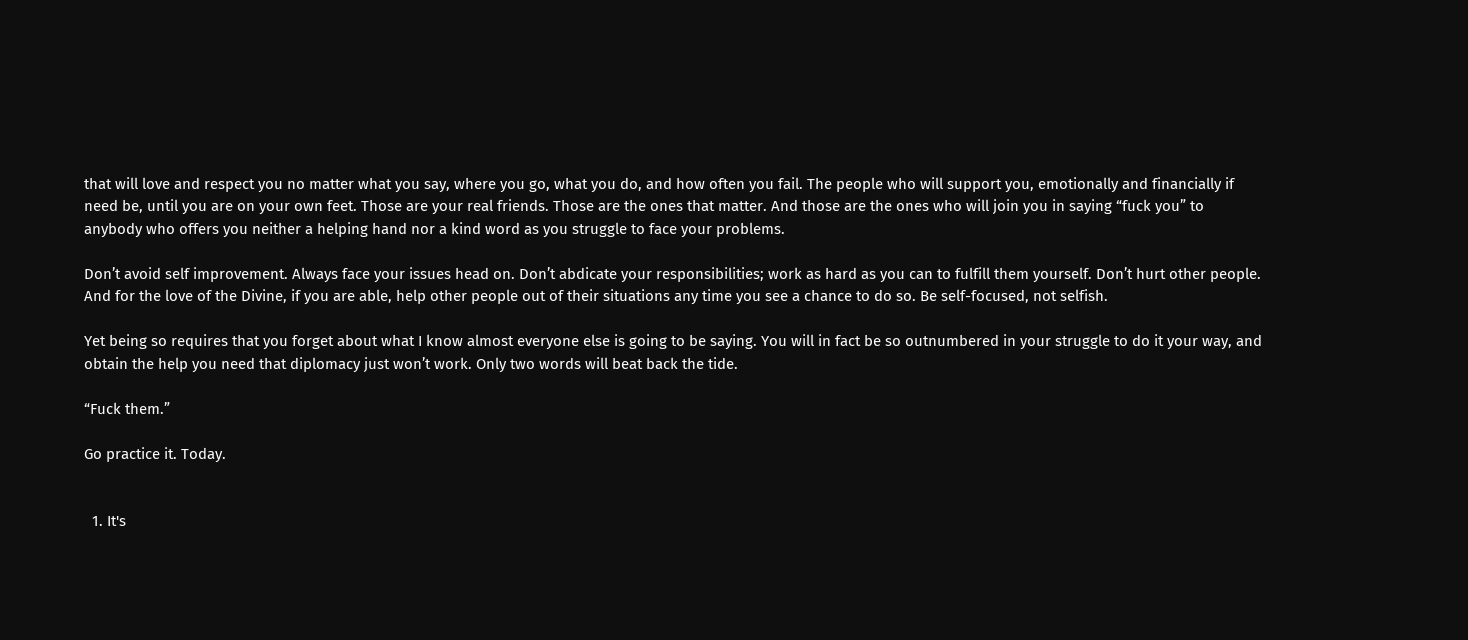that will love and respect you no matter what you say, where you go, what you do, and how often you fail. The people who will support you, emotionally and financially if need be, until you are on your own feet. Those are your real friends. Those are the ones that matter. And those are the ones who will join you in saying “fuck you” to anybody who offers you neither a helping hand nor a kind word as you struggle to face your problems.

Don’t avoid self improvement. Always face your issues head on. Don’t abdicate your responsibilities; work as hard as you can to fulfill them yourself. Don’t hurt other people. And for the love of the Divine, if you are able, help other people out of their situations any time you see a chance to do so. Be self-focused, not selfish.

Yet being so requires that you forget about what I know almost everyone else is going to be saying. You will in fact be so outnumbered in your struggle to do it your way, and obtain the help you need that diplomacy just won’t work. Only two words will beat back the tide.

“Fuck them.”

Go practice it. Today.


  1. It's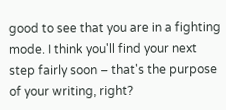good to see that you are in a fighting mode. I think you'll find your next step fairly soon – that's the purpose of your writing, right?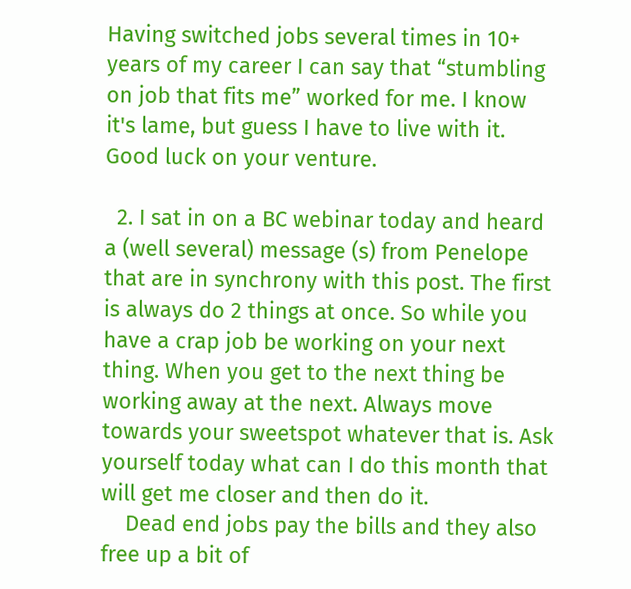Having switched jobs several times in 10+ years of my career I can say that “stumbling on job that fits me” worked for me. I know it's lame, but guess I have to live with it. Good luck on your venture.

  2. I sat in on a BC webinar today and heard a (well several) message (s) from Penelope that are in synchrony with this post. The first is always do 2 things at once. So while you have a crap job be working on your next thing. When you get to the next thing be working away at the next. Always move towards your sweetspot whatever that is. Ask yourself today what can I do this month that will get me closer and then do it.
    Dead end jobs pay the bills and they also free up a bit of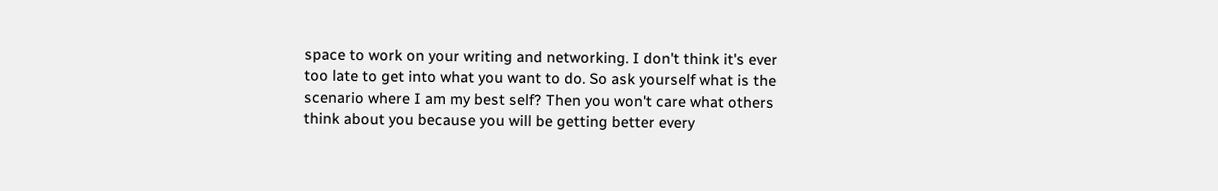space to work on your writing and networking. I don't think it's ever too late to get into what you want to do. So ask yourself what is the scenario where I am my best self? Then you won't care what others think about you because you will be getting better every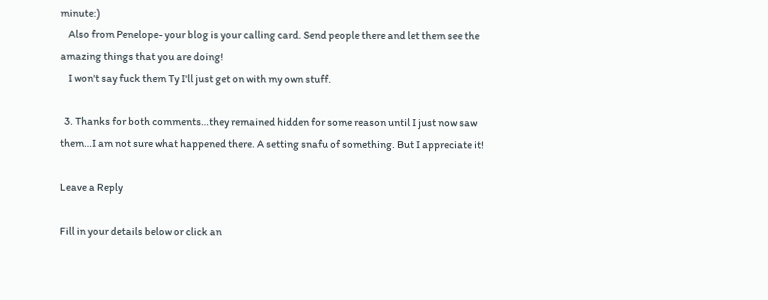minute:)
    Also from Penelope- your blog is your calling card. Send people there and let them see the amazing things that you are doing!
    I won't say fuck them Ty I'll just get on with my own stuff.

  3. Thanks for both comments…they remained hidden for some reason until I just now saw them…I am not sure what happened there. A setting snafu of something. But I appreciate it!

Leave a Reply

Fill in your details below or click an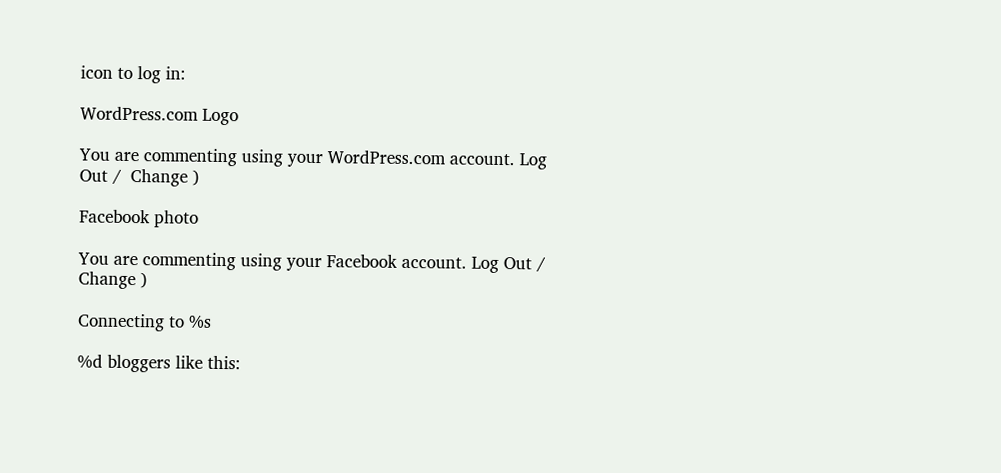icon to log in:

WordPress.com Logo

You are commenting using your WordPress.com account. Log Out /  Change )

Facebook photo

You are commenting using your Facebook account. Log Out /  Change )

Connecting to %s

%d bloggers like this: